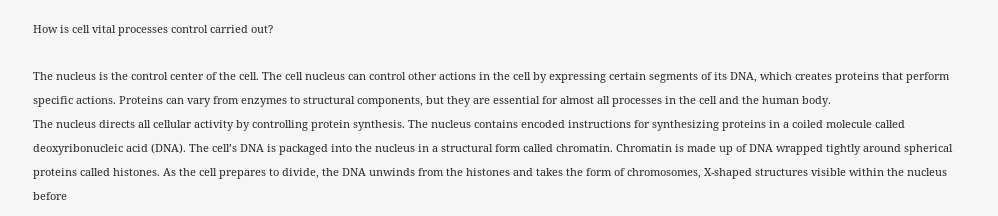How is cell vital processes control carried out?

The nucleus is the control center of the cell. The cell nucleus can control other actions in the cell by expressing certain segments of its DNA, which creates proteins that perform specific actions. Proteins can vary from enzymes to structural components, but they are essential for almost all processes in the cell and the human body.
The nucleus directs all cellular activity by controlling protein synthesis. The nucleus contains encoded instructions for synthesizing proteins in a coiled molecule called deoxyribonucleic acid (DNA). The cell’s DNA is packaged into the nucleus in a structural form called chromatin. Chromatin is made up of DNA wrapped tightly around spherical proteins called histones. As the cell prepares to divide, the DNA unwinds from the histones and takes the form of chromosomes, X-shaped structures visible within the nucleus before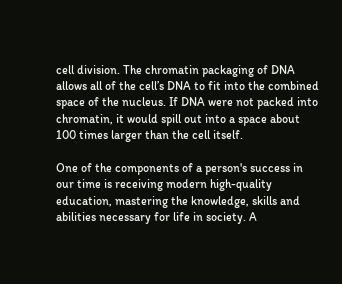cell division. The chromatin packaging of DNA allows all of the cell’s DNA to fit into the combined space of the nucleus. If DNA were not packed into chromatin, it would spill out into a space about 100 times larger than the cell itself.

One of the components of a person's success in our time is receiving modern high-quality education, mastering the knowledge, skills and abilities necessary for life in society. A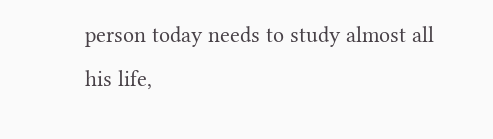person today needs to study almost all his life,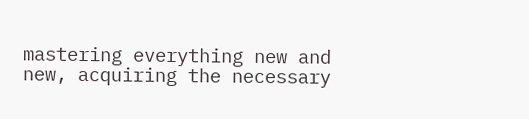mastering everything new and new, acquiring the necessary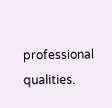professional qualities.